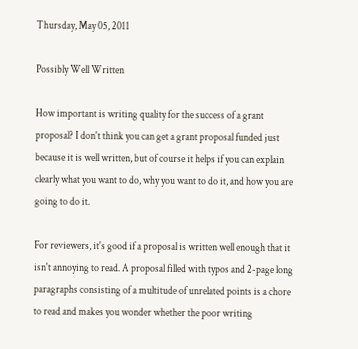Thursday, May 05, 2011

Possibly Well Written

How important is writing quality for the success of a grant proposal? I don't think you can get a grant proposal funded just because it is well written, but of course it helps if you can explain clearly what you want to do, why you want to do it, and how you are going to do it.

For reviewers, it's good if a proposal is written well enough that it isn't annoying to read. A proposal filled with typos and 2-page long paragraphs consisting of a multitude of unrelated points is a chore to read and makes you wonder whether the poor writing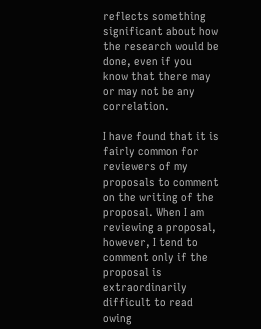reflects something significant about how the research would be done, even if you know that there may or may not be any correlation.

I have found that it is fairly common for reviewers of my proposals to comment on the writing of the proposal. When I am reviewing a proposal, however, I tend to comment only if the proposal is extraordinarily difficult to read owing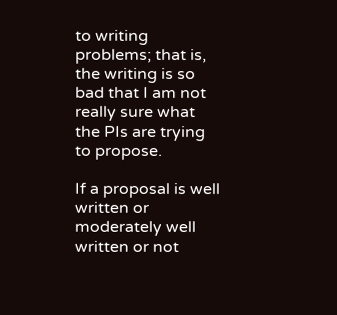to writing problems; that is, the writing is so bad that I am not really sure what the PIs are trying to propose.

If a proposal is well written or moderately well written or not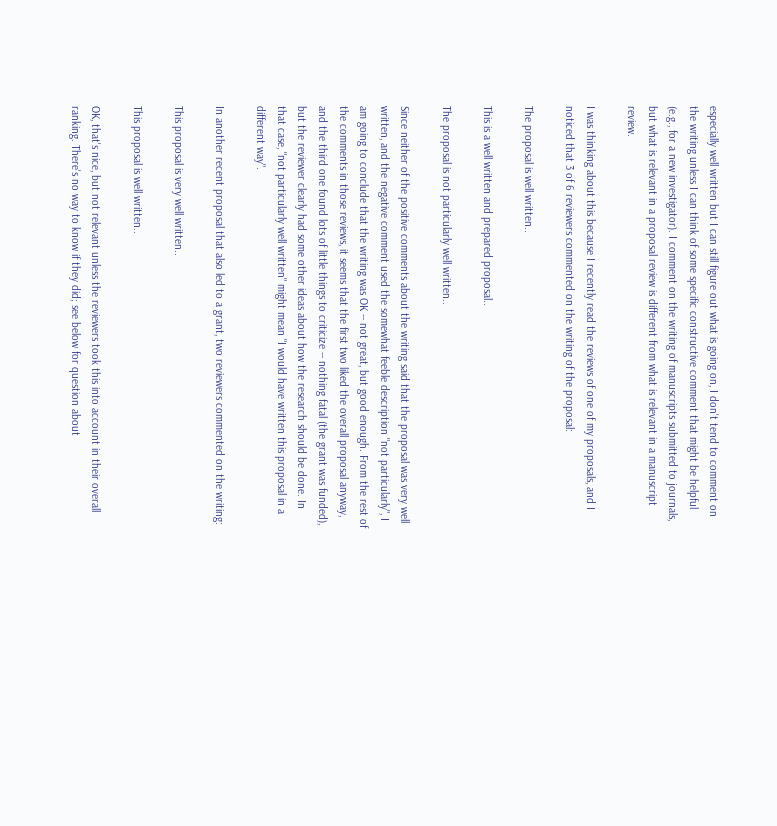especially well written but I can still figure out what is going on, I don't tend to comment on the writing unless I can think of some specific constructive comment that might be helpful (e.g., for a new investigator). I comment on the writing of manuscripts submitted to journals, but what is relevant in a proposal review is different from what is relevant in a manuscript review.

I was thinking about this because I recently read the reviews of one of my proposals, and I noticed that 3 of 6 reviewers commented on the writing of the proposal:

The proposal is well written..

This is a well written and prepared proposal..

The proposal is not particularly well written..

Since neither of the positive comments about the writing said that the proposal was very well written, and the negative comment used the somewhat feeble description "not particularly", I am going to conclude that the writing was OK -- not great, but good enough. From the rest of the comments in those reviews, it seems that the first two liked the overall proposal anyway, and the third one found lots of little things to criticize -- nothing fatal (the grant was funded), but the reviewer clearly had some other ideas about how the research should be done. In that case, "not particularly well written" might mean "I would have written this proposal in a different way".

In another recent proposal that also led to a grant, two reviewers commented on the writing:

This proposal is very well written..

This proposal is well written..

OK, that's nice, but not relevant unless the reviewers took this into account in their overall ranking. There's no way to know if they did; see below for question about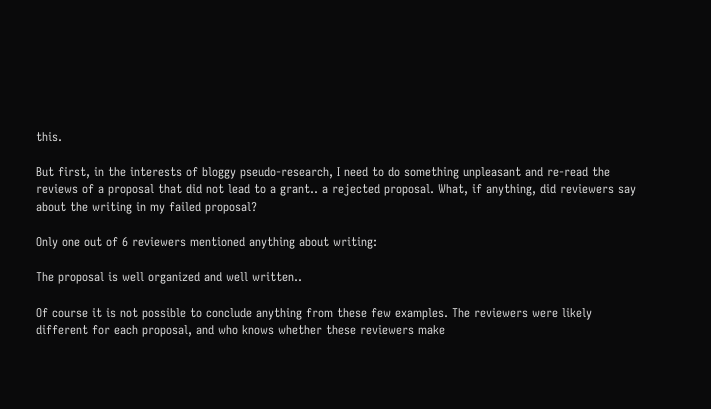this.

But first, in the interests of bloggy pseudo-research, I need to do something unpleasant and re-read the reviews of a proposal that did not lead to a grant.. a rejected proposal. What, if anything, did reviewers say about the writing in my failed proposal?

Only one out of 6 reviewers mentioned anything about writing:

The proposal is well organized and well written..

Of course it is not possible to conclude anything from these few examples. The reviewers were likely different for each proposal, and who knows whether these reviewers make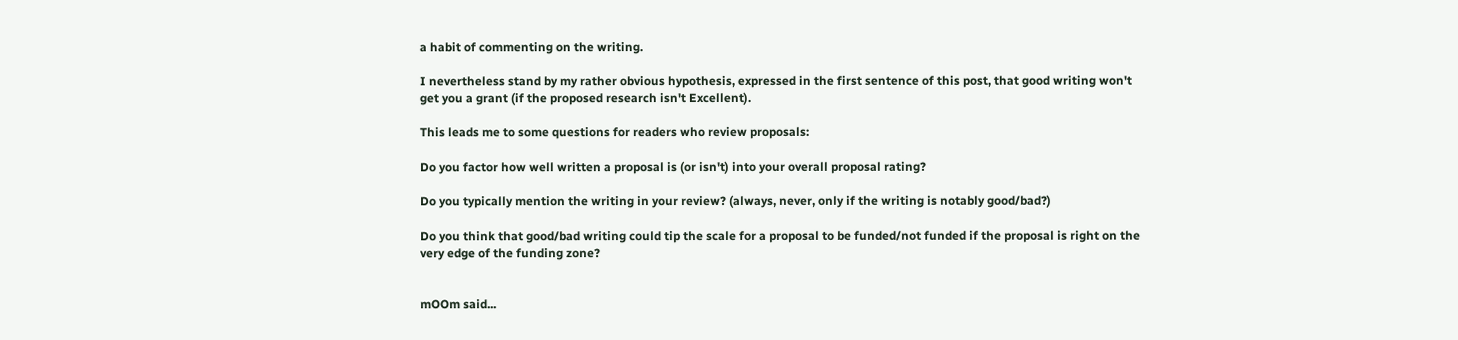a habit of commenting on the writing.

I nevertheless stand by my rather obvious hypothesis, expressed in the first sentence of this post, that good writing won't get you a grant (if the proposed research isn't Excellent).

This leads me to some questions for readers who review proposals:

Do you factor how well written a proposal is (or isn't) into your overall proposal rating?

Do you typically mention the writing in your review? (always, never, only if the writing is notably good/bad?)

Do you think that good/bad writing could tip the scale for a proposal to be funded/not funded if the proposal is right on the very edge of the funding zone?


mOOm said...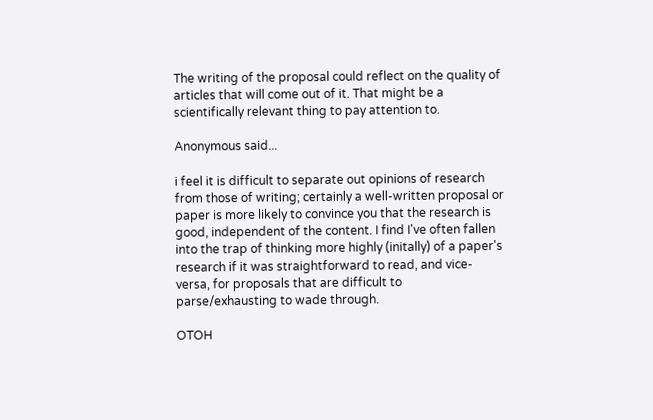The writing of the proposal could reflect on the quality of articles that will come out of it. That might be a scientifically relevant thing to pay attention to.

Anonymous said...

i feel it is difficult to separate out opinions of research from those of writing; certainly a well-written proposal or paper is more likely to convince you that the research is good, independent of the content. I find I've often fallen into the trap of thinking more highly (initally) of a paper's research if it was straightforward to read, and vice-versa, for proposals that are difficult to parse/exhausting to wade through.

OTOH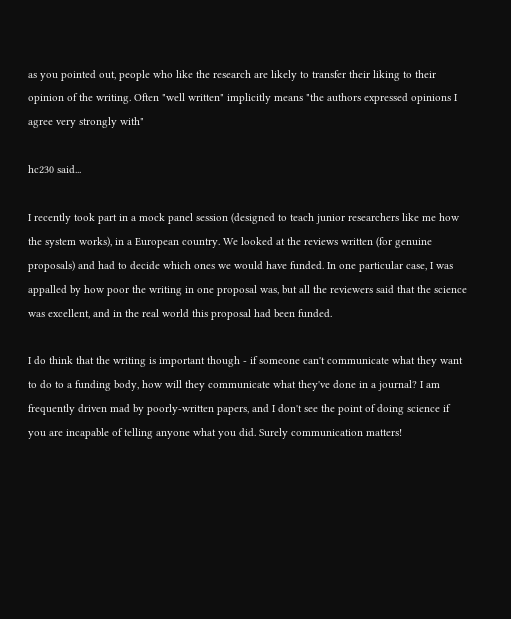as you pointed out, people who like the research are likely to transfer their liking to their opinion of the writing. Often "well written" implicitly means "the authors expressed opinions I agree very strongly with"

hc230 said...

I recently took part in a mock panel session (designed to teach junior researchers like me how the system works), in a European country. We looked at the reviews written (for genuine proposals) and had to decide which ones we would have funded. In one particular case, I was appalled by how poor the writing in one proposal was, but all the reviewers said that the science was excellent, and in the real world this proposal had been funded.

I do think that the writing is important though - if someone can't communicate what they want to do to a funding body, how will they communicate what they've done in a journal? I am frequently driven mad by poorly-written papers, and I don't see the point of doing science if you are incapable of telling anyone what you did. Surely communication matters!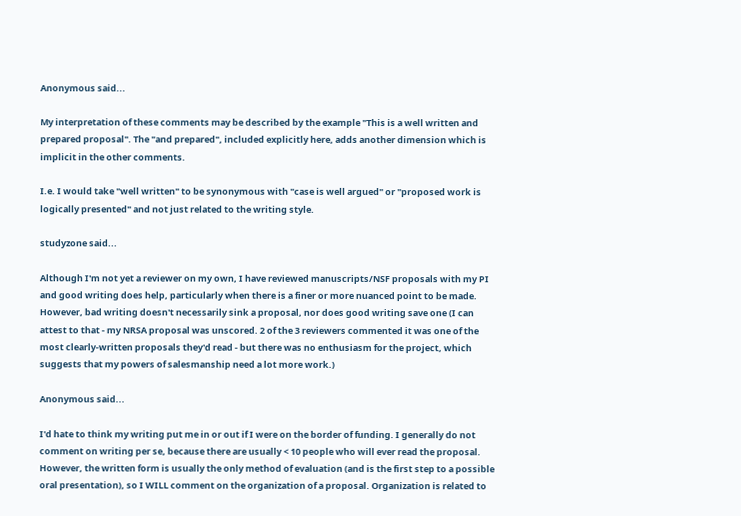Anonymous said...

My interpretation of these comments may be described by the example "This is a well written and prepared proposal". The "and prepared", included explicitly here, adds another dimension which is implicit in the other comments.

I.e. I would take "well written" to be synonymous with "case is well argued" or "proposed work is logically presented" and not just related to the writing style.

studyzone said...

Although I'm not yet a reviewer on my own, I have reviewed manuscripts/NSF proposals with my PI and good writing does help, particularly when there is a finer or more nuanced point to be made. However, bad writing doesn't necessarily sink a proposal, nor does good writing save one (I can attest to that - my NRSA proposal was unscored. 2 of the 3 reviewers commented it was one of the most clearly-written proposals they'd read - but there was no enthusiasm for the project, which suggests that my powers of salesmanship need a lot more work.)

Anonymous said...

I'd hate to think my writing put me in or out if I were on the border of funding. I generally do not comment on writing per se, because there are usually < 10 people who will ever read the proposal. However, the written form is usually the only method of evaluation (and is the first step to a possible oral presentation), so I WILL comment on the organization of a proposal. Organization is related to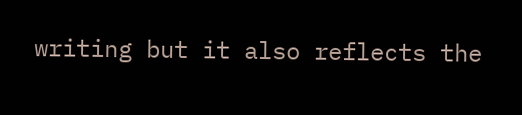writing but it also reflects the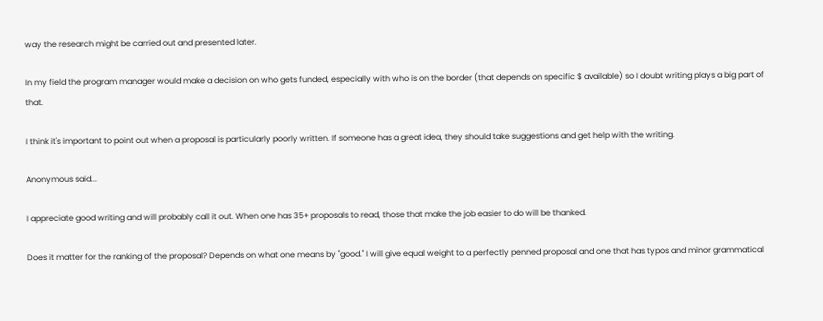way the research might be carried out and presented later.

In my field the program manager would make a decision on who gets funded, especially with who is on the border (that depends on specific $ available) so I doubt writing plays a big part of that.

I think it's important to point out when a proposal is particularly poorly written. If someone has a great idea, they should take suggestions and get help with the writing.

Anonymous said...

I appreciate good writing and will probably call it out. When one has 35+ proposals to read, those that make the job easier to do will be thanked.

Does it matter for the ranking of the proposal? Depends on what one means by "good." I will give equal weight to a perfectly penned proposal and one that has typos and minor grammatical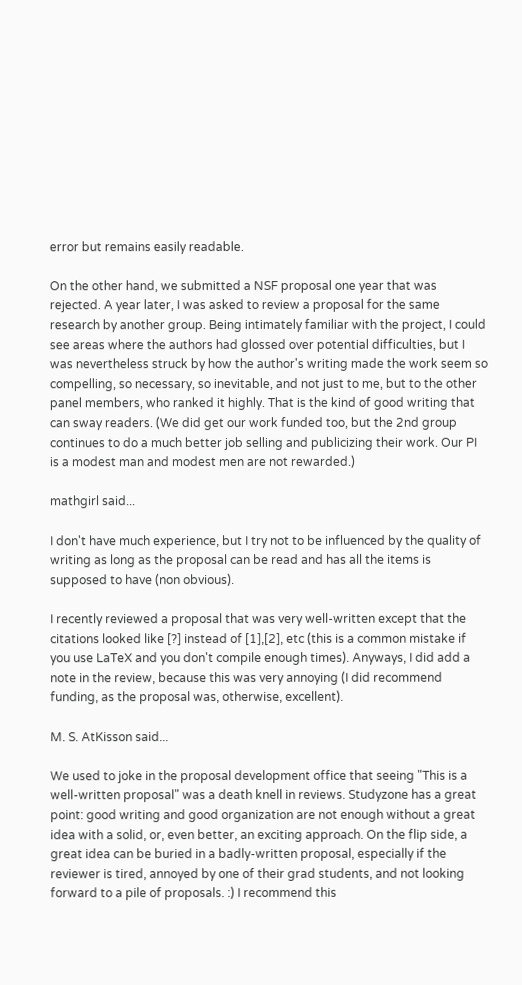error but remains easily readable.

On the other hand, we submitted a NSF proposal one year that was rejected. A year later, I was asked to review a proposal for the same research by another group. Being intimately familiar with the project, I could see areas where the authors had glossed over potential difficulties, but I was nevertheless struck by how the author's writing made the work seem so compelling, so necessary, so inevitable, and not just to me, but to the other panel members, who ranked it highly. That is the kind of good writing that can sway readers. (We did get our work funded too, but the 2nd group continues to do a much better job selling and publicizing their work. Our PI is a modest man and modest men are not rewarded.)

mathgirl said...

I don't have much experience, but I try not to be influenced by the quality of writing as long as the proposal can be read and has all the items is supposed to have (non obvious).

I recently reviewed a proposal that was very well-written except that the citations looked like [?] instead of [1],[2], etc (this is a common mistake if you use LaTeX and you don't compile enough times). Anyways, I did add a note in the review, because this was very annoying (I did recommend funding, as the proposal was, otherwise, excellent).

M. S. AtKisson said...

We used to joke in the proposal development office that seeing "This is a well-written proposal" was a death knell in reviews. Studyzone has a great point: good writing and good organization are not enough without a great idea with a solid, or, even better, an exciting approach. On the flip side, a great idea can be buried in a badly-written proposal, especially if the reviewer is tired, annoyed by one of their grad students, and not looking forward to a pile of proposals. :) I recommend this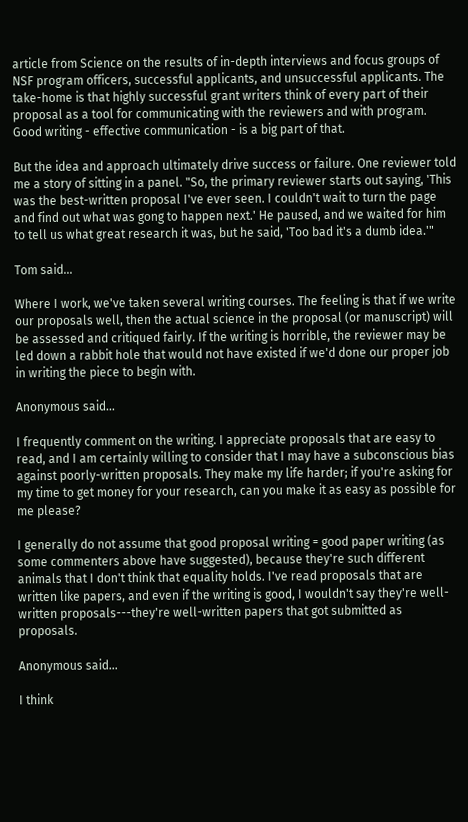article from Science on the results of in-depth interviews and focus groups of NSF program officers, successful applicants, and unsuccessful applicants. The take-home is that highly successful grant writers think of every part of their proposal as a tool for communicating with the reviewers and with program. Good writing - effective communication - is a big part of that.

But the idea and approach ultimately drive success or failure. One reviewer told me a story of sitting in a panel. "So, the primary reviewer starts out saying, 'This was the best-written proposal I've ever seen. I couldn't wait to turn the page and find out what was gong to happen next.' He paused, and we waited for him to tell us what great research it was, but he said, 'Too bad it's a dumb idea.'"

Tom said...

Where I work, we've taken several writing courses. The feeling is that if we write our proposals well, then the actual science in the proposal (or manuscript) will be assessed and critiqued fairly. If the writing is horrible, the reviewer may be led down a rabbit hole that would not have existed if we'd done our proper job in writing the piece to begin with.

Anonymous said...

I frequently comment on the writing. I appreciate proposals that are easy to read, and I am certainly willing to consider that I may have a subconscious bias against poorly-written proposals. They make my life harder; if you're asking for my time to get money for your research, can you make it as easy as possible for me please?

I generally do not assume that good proposal writing = good paper writing (as some commenters above have suggested), because they're such different animals that I don't think that equality holds. I've read proposals that are written like papers, and even if the writing is good, I wouldn't say they're well-written proposals---they're well-written papers that got submitted as proposals.

Anonymous said...

I think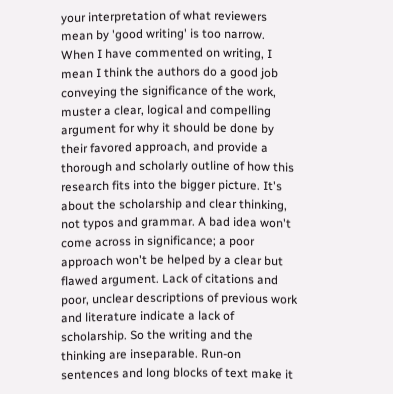your interpretation of what reviewers mean by 'good writing' is too narrow. When I have commented on writing, I mean I think the authors do a good job conveying the significance of the work, muster a clear, logical and compelling argument for why it should be done by their favored approach, and provide a thorough and scholarly outline of how this research fits into the bigger picture. It's about the scholarship and clear thinking, not typos and grammar. A bad idea won't come across in significance; a poor approach won't be helped by a clear but flawed argument. Lack of citations and poor, unclear descriptions of previous work and literature indicate a lack of scholarship. So the writing and the thinking are inseparable. Run-on sentences and long blocks of text make it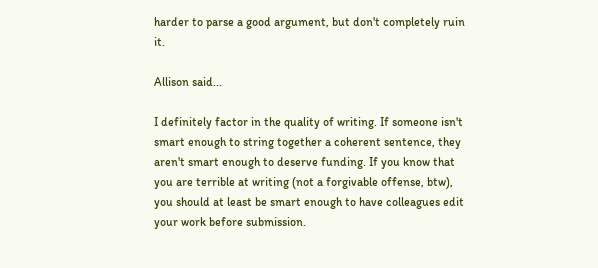harder to parse a good argument, but don't completely ruin it.

Allison said...

I definitely factor in the quality of writing. If someone isn't smart enough to string together a coherent sentence, they aren't smart enough to deserve funding. If you know that you are terrible at writing (not a forgivable offense, btw), you should at least be smart enough to have colleagues edit your work before submission.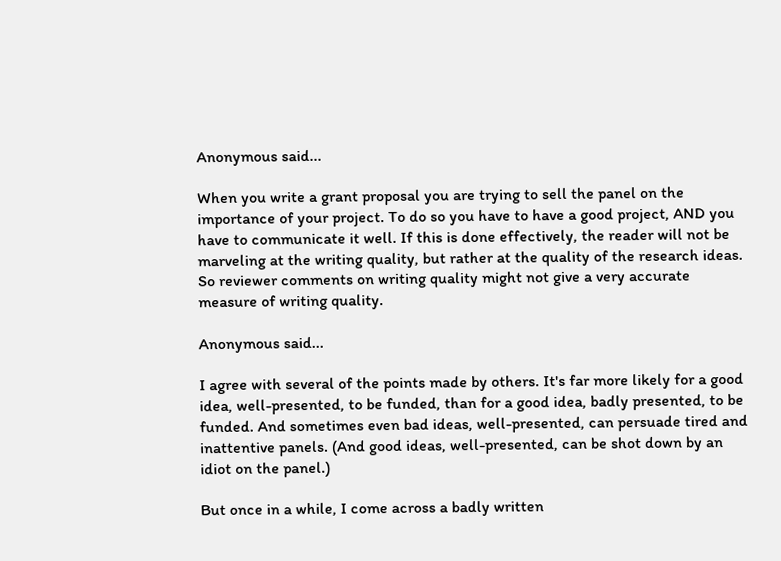Anonymous said...

When you write a grant proposal you are trying to sell the panel on the importance of your project. To do so you have to have a good project, AND you have to communicate it well. If this is done effectively, the reader will not be marveling at the writing quality, but rather at the quality of the research ideas. So reviewer comments on writing quality might not give a very accurate measure of writing quality.

Anonymous said...

I agree with several of the points made by others. It's far more likely for a good idea, well-presented, to be funded, than for a good idea, badly presented, to be funded. And sometimes even bad ideas, well-presented, can persuade tired and inattentive panels. (And good ideas, well-presented, can be shot down by an idiot on the panel.)

But once in a while, I come across a badly written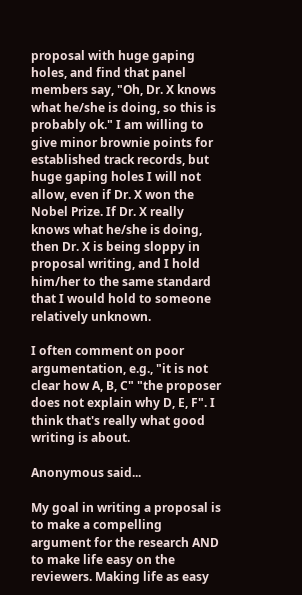proposal with huge gaping holes, and find that panel members say, "Oh, Dr. X knows what he/she is doing, so this is probably ok." I am willing to give minor brownie points for established track records, but huge gaping holes I will not allow, even if Dr. X won the Nobel Prize. If Dr. X really knows what he/she is doing, then Dr. X is being sloppy in proposal writing, and I hold him/her to the same standard that I would hold to someone relatively unknown.

I often comment on poor argumentation, e.g., "it is not clear how A, B, C" "the proposer does not explain why D, E, F". I think that's really what good writing is about.

Anonymous said...

My goal in writing a proposal is to make a compelling argument for the research AND to make life easy on the reviewers. Making life as easy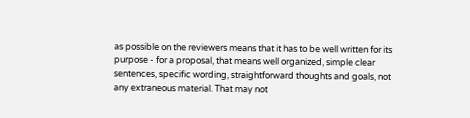as possible on the reviewers means that it has to be well written for its purpose - for a proposal, that means well organized, simple clear sentences, specific wording, straightforward thoughts and goals, not any extraneous material. That may not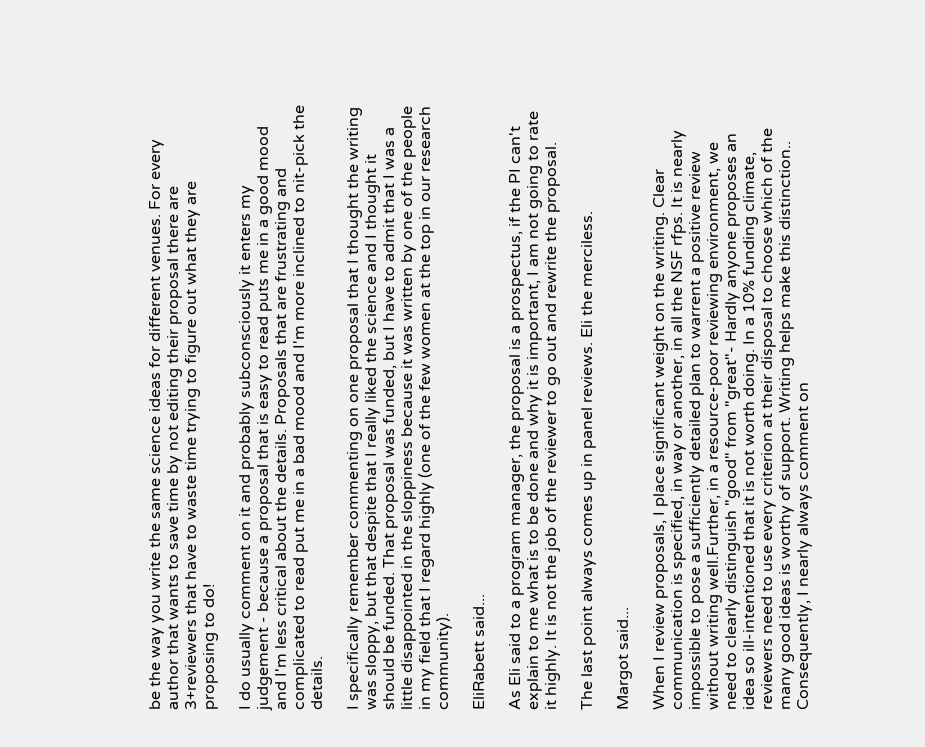be the way you write the same science ideas for different venues. For every author that wants to save time by not editing their proposal there are 3+reviewers that have to waste time trying to figure out what they are proposing to do!

I do usually comment on it and probably subconsciously it enters my judgement - because a proposal that is easy to read puts me in a good mood and I'm less critical about the details. Proposals that are frustrating and complicated to read put me in a bad mood and I'm more inclined to nit-pick the details.

I specifically remember commenting on one proposal that I thought the writing was sloppy, but that despite that I really liked the science and I thought it should be funded. That proposal was funded, but I have to admit that I was a little disappointed in the sloppiness because it was written by one of the people in my field that I regard highly (one of the few women at the top in our research community).

EliRabett said...

As Eli said to a program manager, the proposal is a prospectus, if the PI can't explain to me what is to be done and why it is important, I am not going to rate it highly. It is not the job of the reviewer to go out and rewrite the proposal.

The last point always comes up in panel reviews. Eli the merciless.

Margot said...

When I review proposals, I place significant weight on the writing. Clear communication is specified, in way or another, in all the NSF rfps. It is nearly impossible to pose a sufficiently detailed plan to warrent a positive review without writing well.Further, in a resource-poor reviewing environment, we need to clearly distinguish "good" from "great"- Hardly anyone proposes an idea so ill-intentioned that it is not worth doing. In a 10% funding climate, reviewers need to use every criterion at their disposal to choose which of the many good ideas is worthy of support. Writing helps make this distinction.. Consequently, I nearly always comment on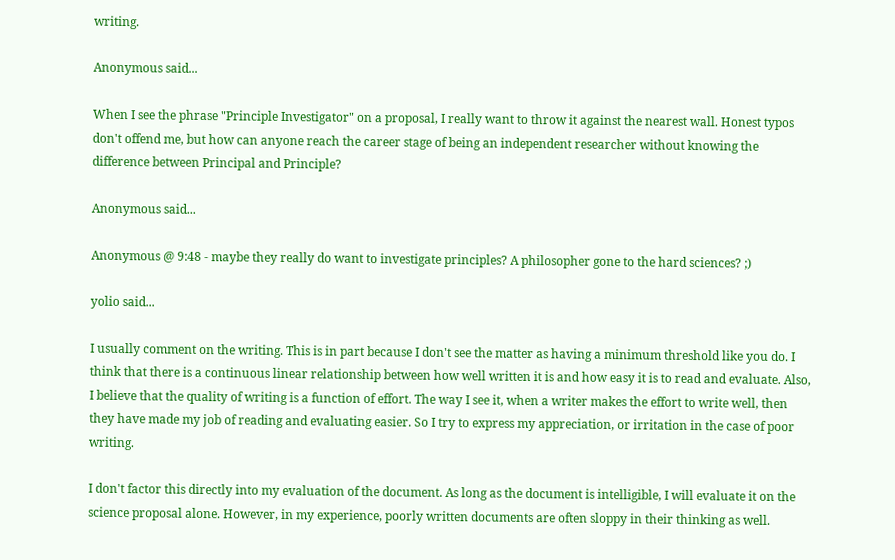writing.

Anonymous said...

When I see the phrase "Principle Investigator" on a proposal, I really want to throw it against the nearest wall. Honest typos don't offend me, but how can anyone reach the career stage of being an independent researcher without knowing the difference between Principal and Principle?

Anonymous said...

Anonymous @ 9:48 - maybe they really do want to investigate principles? A philosopher gone to the hard sciences? ;)

yolio said...

I usually comment on the writing. This is in part because I don't see the matter as having a minimum threshold like you do. I think that there is a continuous linear relationship between how well written it is and how easy it is to read and evaluate. Also, I believe that the quality of writing is a function of effort. The way I see it, when a writer makes the effort to write well, then they have made my job of reading and evaluating easier. So I try to express my appreciation, or irritation in the case of poor writing.

I don't factor this directly into my evaluation of the document. As long as the document is intelligible, I will evaluate it on the science proposal alone. However, in my experience, poorly written documents are often sloppy in their thinking as well.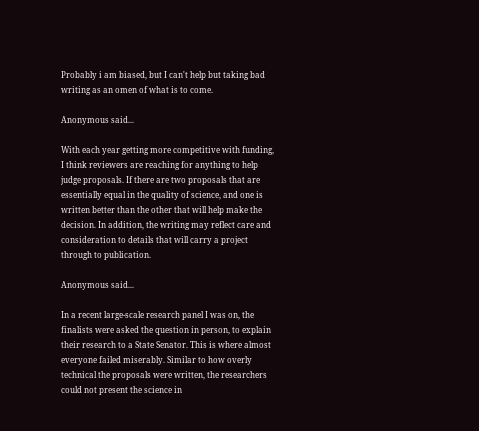Probably i am biased, but I can't help but taking bad writing as an omen of what is to come.

Anonymous said...

With each year getting more competitive with funding, I think reviewers are reaching for anything to help judge proposals. If there are two proposals that are essentially equal in the quality of science, and one is written better than the other that will help make the decision. In addition, the writing may reflect care and consideration to details that will carry a project through to publication.

Anonymous said...

In a recent large-scale research panel I was on, the finalists were asked the question in person, to explain their research to a State Senator. This is where almost everyone failed miserably. Similar to how overly technical the proposals were written, the researchers could not present the science in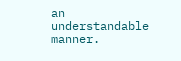an understandable manner.